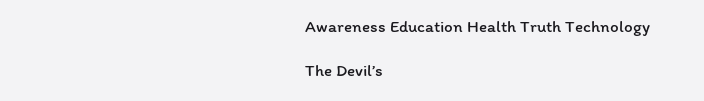Awareness Education Health Truth Technology

The Devil’s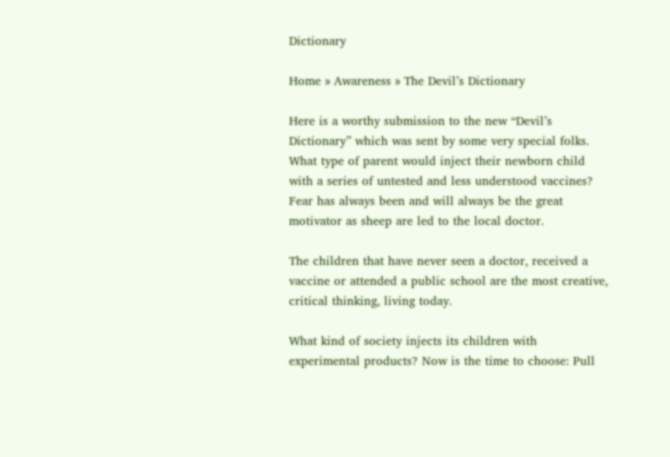Dictionary

Home » Awareness » The Devil’s Dictionary

Here is a worthy submission to the new “Devil’s Dictionary” which was sent by some very special folks. What type of parent would inject their newborn child with a series of untested and less understood vaccines? Fear has always been and will always be the great motivator as sheep are led to the local doctor.

The children that have never seen a doctor, received a vaccine or attended a public school are the most creative, critical thinking, living today.

What kind of society injects its children with experimental products? Now is the time to choose: Pull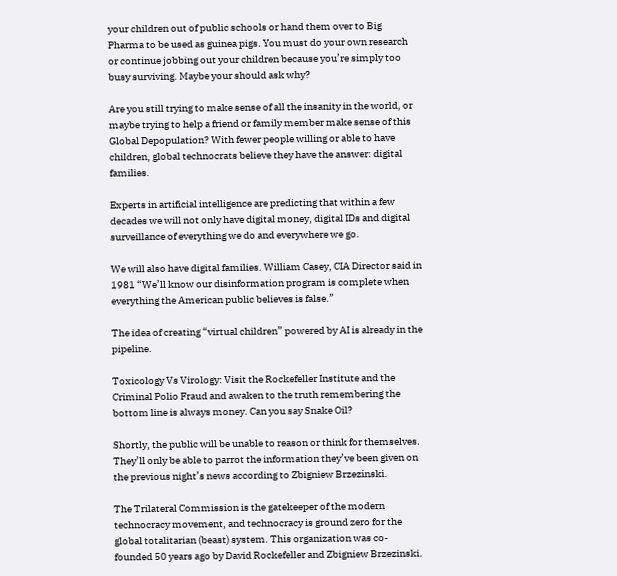your children out of public schools or hand them over to Big Pharma to be used as guinea pigs. You must do your own research or continue jobbing out your children because you’re simply too busy surviving. Maybe your should ask why?

Are you still trying to make sense of all the insanity in the world, or maybe trying to help a friend or family member make sense of this Global Depopulation? With fewer people willing or able to have children, global technocrats believe they have the answer: digital families.

Experts in artificial intelligence are predicting that within a few decades we will not only have digital money, digital IDs and digital surveillance of everything we do and everywhere we go.

We will also have digital families. William Casey, CIA Director said in 1981 “We’ll know our disinformation program is complete when everything the American public believes is false.”

The idea of creating “virtual children” powered by AI is already in the pipeline.

Toxicology Vs Virology: Visit the Rockefeller Institute and the Criminal Polio Fraud and awaken to the truth remembering the bottom line is always money. Can you say Snake Oil?

Shortly, the public will be unable to reason or think for themselves. They’ll only be able to parrot the information they’ve been given on the previous night’s news according to Zbigniew Brzezinski.

The Trilateral Commission is the gatekeeper of the modern technocracy movement, and technocracy is ground zero for the global totalitarian (beast) system. This organization was co-founded 50 years ago by David Rockefeller and Zbigniew Brzezinski.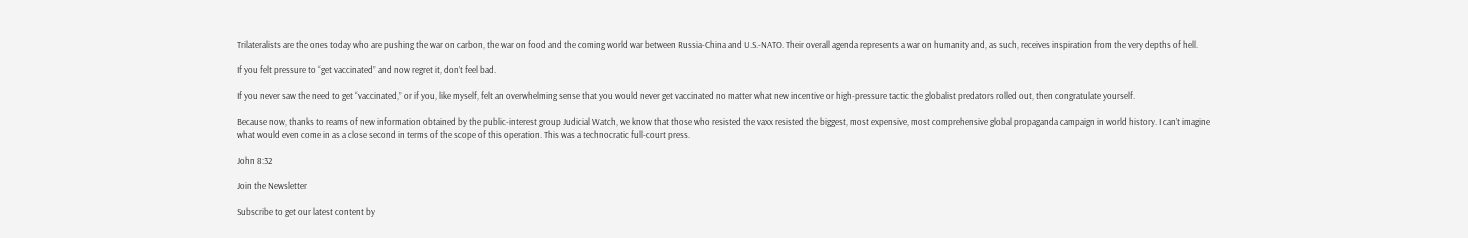Trilateralists are the ones today who are pushing the war on carbon, the war on food and the coming world war between Russia-China and U.S.-NATO. Their overall agenda represents a war on humanity and, as such, receives inspiration from the very depths of hell.

If you felt pressure to “get vaccinated” and now regret it, don’t feel bad.

If you never saw the need to get “vaccinated,” or if you, like myself, felt an overwhelming sense that you would never get vaccinated no matter what new incentive or high-pressure tactic the globalist predators rolled out, then congratulate yourself.

Because now, thanks to reams of new information obtained by the public-interest group Judicial Watch, we know that those who resisted the vaxx resisted the biggest, most expensive, most comprehensive global propaganda campaign in world history. I can’t imagine what would even come in as a close second in terms of the scope of this operation. This was a technocratic full-court press.

John 8:32

Join the Newsletter

Subscribe to get our latest content by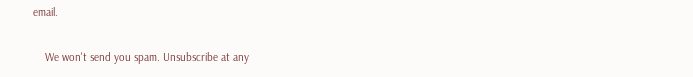email.

    We won't send you spam. Unsubscribe at any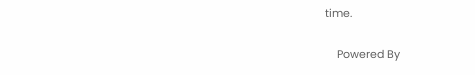time.

    Powered By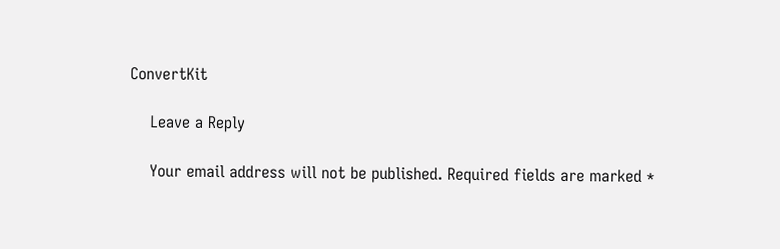ConvertKit

    Leave a Reply

    Your email address will not be published. Required fields are marked *